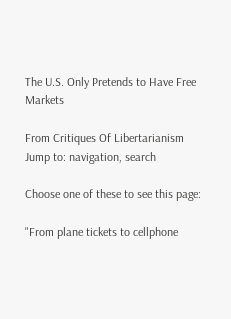The U.S. Only Pretends to Have Free Markets

From Critiques Of Libertarianism
Jump to: navigation, search

Choose one of these to see this page:

"From plane tickets to cellphone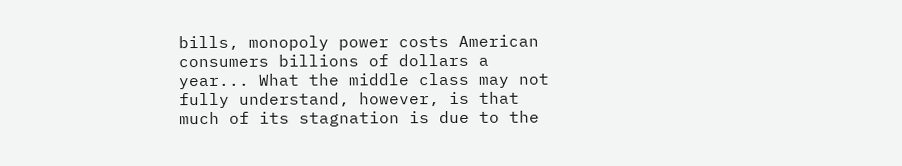bills, monopoly power costs American consumers billions of dollars a year... What the middle class may not fully understand, however, is that much of its stagnation is due to the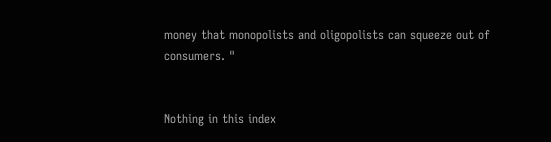money that monopolists and oligopolists can squeeze out of consumers. "


Nothing in this index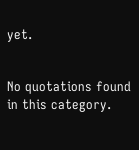yet.


No quotations found in this category.